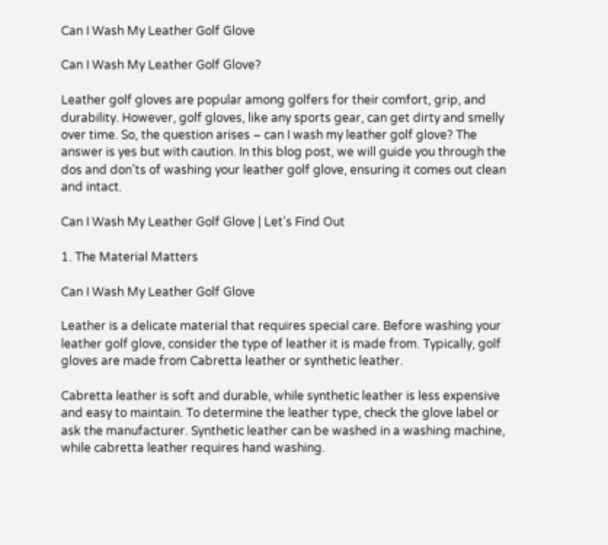Can I Wash My Leather Golf Glove

Can I Wash My Leather Golf Glove?

Leather golf gloves are popular among golfers for their comfort, grip, and durability. However, golf gloves, like any sports gear, can get dirty and smelly over time. So, the question arises – can I wash my leather golf glove? The answer is yes but with caution. In this blog post, we will guide you through the dos and don’ts of washing your leather golf glove, ensuring it comes out clean and intact.

Can I Wash My Leather Golf Glove | Let’s Find Out

1. The Material Matters

Can I Wash My Leather Golf Glove

Leather is a delicate material that requires special care. Before washing your leather golf glove, consider the type of leather it is made from. Typically, golf gloves are made from Cabretta leather or synthetic leather.

Cabretta leather is soft and durable, while synthetic leather is less expensive and easy to maintain. To determine the leather type, check the glove label or ask the manufacturer. Synthetic leather can be washed in a washing machine, while cabretta leather requires hand washing.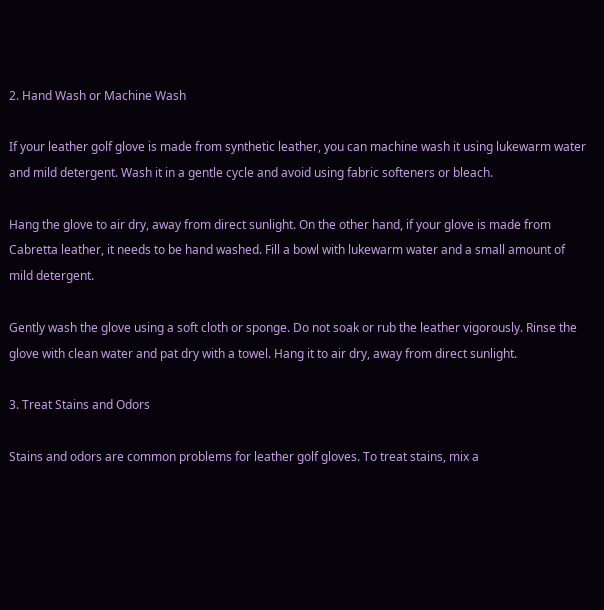2. Hand Wash or Machine Wash

If your leather golf glove is made from synthetic leather, you can machine wash it using lukewarm water and mild detergent. Wash it in a gentle cycle and avoid using fabric softeners or bleach.

Hang the glove to air dry, away from direct sunlight. On the other hand, if your glove is made from Cabretta leather, it needs to be hand washed. Fill a bowl with lukewarm water and a small amount of mild detergent.

Gently wash the glove using a soft cloth or sponge. Do not soak or rub the leather vigorously. Rinse the glove with clean water and pat dry with a towel. Hang it to air dry, away from direct sunlight.

3. Treat Stains and Odors

Stains and odors are common problems for leather golf gloves. To treat stains, mix a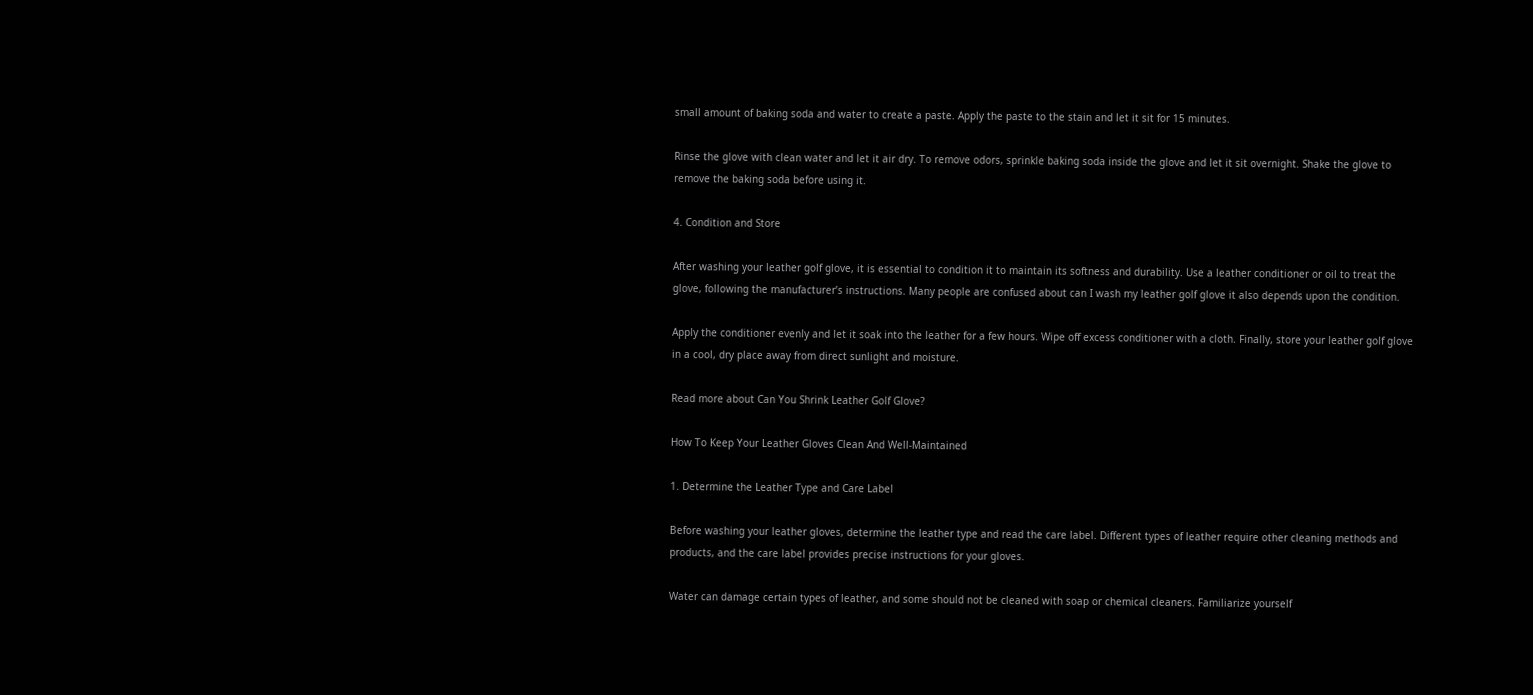small amount of baking soda and water to create a paste. Apply the paste to the stain and let it sit for 15 minutes.

Rinse the glove with clean water and let it air dry. To remove odors, sprinkle baking soda inside the glove and let it sit overnight. Shake the glove to remove the baking soda before using it.

4. Condition and Store

After washing your leather golf glove, it is essential to condition it to maintain its softness and durability. Use a leather conditioner or oil to treat the glove, following the manufacturer’s instructions. Many people are confused about can I wash my leather golf glove it also depends upon the condition.

Apply the conditioner evenly and let it soak into the leather for a few hours. Wipe off excess conditioner with a cloth. Finally, store your leather golf glove in a cool, dry place away from direct sunlight and moisture.

Read more about Can You Shrink Leather Golf Glove?

How To Keep Your Leather Gloves Clean And Well-Maintained

1. Determine the Leather Type and Care Label

Before washing your leather gloves, determine the leather type and read the care label. Different types of leather require other cleaning methods and products, and the care label provides precise instructions for your gloves.

Water can damage certain types of leather, and some should not be cleaned with soap or chemical cleaners. Familiarize yourself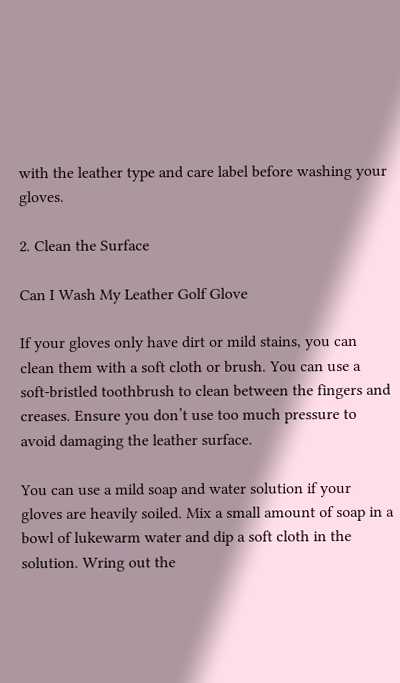with the leather type and care label before washing your gloves.

2. Clean the Surface

Can I Wash My Leather Golf Glove

If your gloves only have dirt or mild stains, you can clean them with a soft cloth or brush. You can use a soft-bristled toothbrush to clean between the fingers and creases. Ensure you don’t use too much pressure to avoid damaging the leather surface.

You can use a mild soap and water solution if your gloves are heavily soiled. Mix a small amount of soap in a bowl of lukewarm water and dip a soft cloth in the solution. Wring out the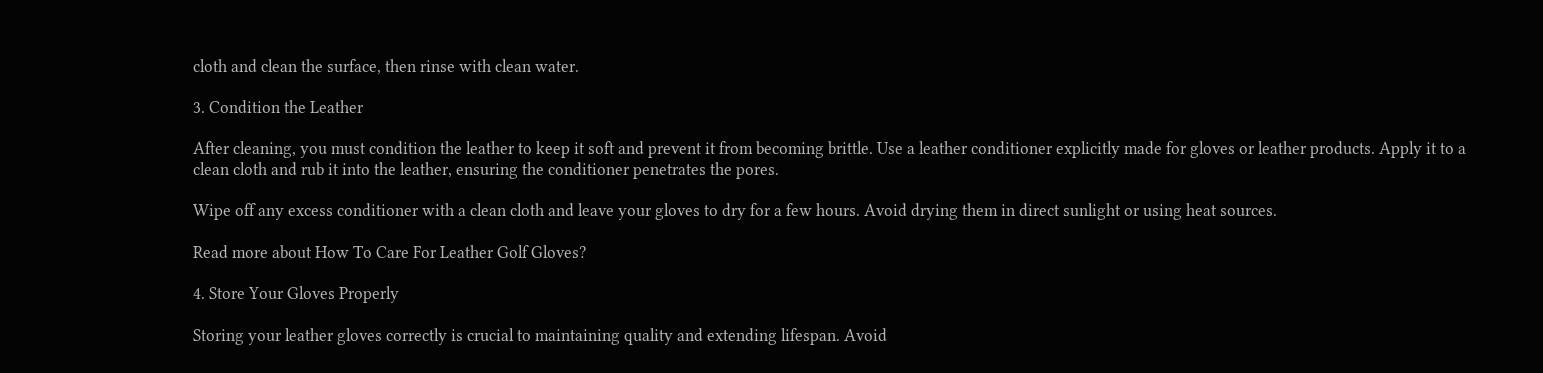cloth and clean the surface, then rinse with clean water.

3. Condition the Leather

After cleaning, you must condition the leather to keep it soft and prevent it from becoming brittle. Use a leather conditioner explicitly made for gloves or leather products. Apply it to a clean cloth and rub it into the leather, ensuring the conditioner penetrates the pores.

Wipe off any excess conditioner with a clean cloth and leave your gloves to dry for a few hours. Avoid drying them in direct sunlight or using heat sources.

Read more about How To Care For Leather Golf Gloves?

4. Store Your Gloves Properly

Storing your leather gloves correctly is crucial to maintaining quality and extending lifespan. Avoid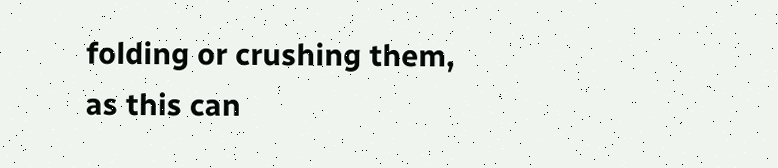folding or crushing them, as this can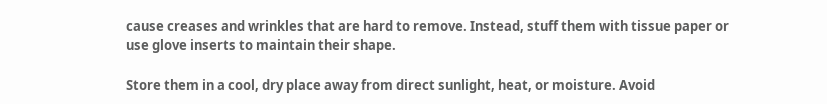cause creases and wrinkles that are hard to remove. Instead, stuff them with tissue paper or use glove inserts to maintain their shape.

Store them in a cool, dry place away from direct sunlight, heat, or moisture. Avoid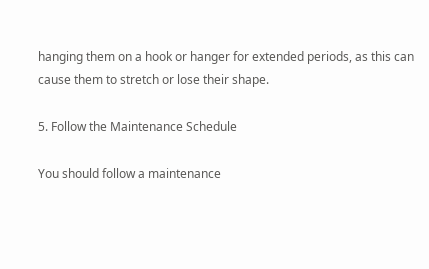hanging them on a hook or hanger for extended periods, as this can cause them to stretch or lose their shape.

5. Follow the Maintenance Schedule

You should follow a maintenance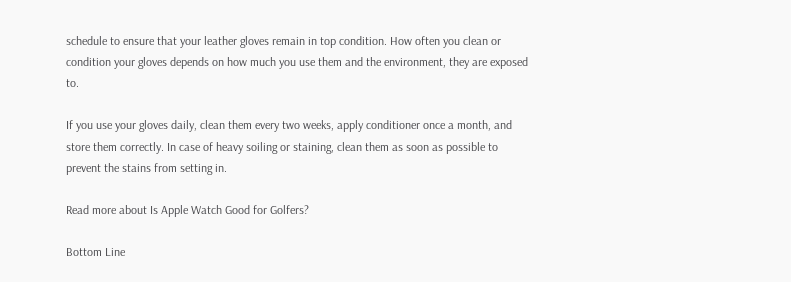schedule to ensure that your leather gloves remain in top condition. How often you clean or condition your gloves depends on how much you use them and the environment, they are exposed to.

If you use your gloves daily, clean them every two weeks, apply conditioner once a month, and store them correctly. In case of heavy soiling or staining, clean them as soon as possible to prevent the stains from setting in.

Read more about Is Apple Watch Good for Golfers?

Bottom Line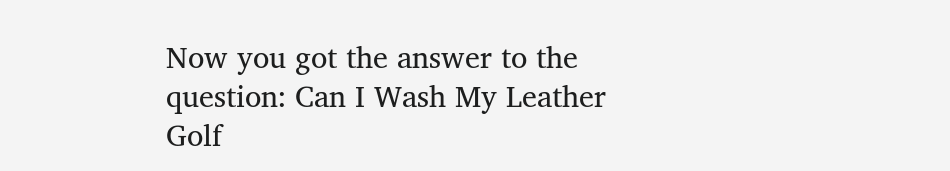Now you got the answer to the question: Can I Wash My Leather Golf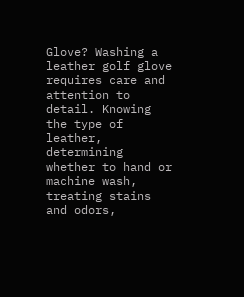Glove? Washing a leather golf glove requires care and attention to detail. Knowing the type of leather, determining whether to hand or machine wash, treating stains and odors,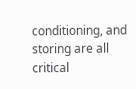conditioning, and storing are all critical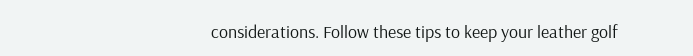considerations. Follow these tips to keep your leather golf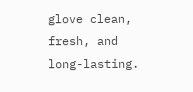glove clean, fresh, and long-lasting.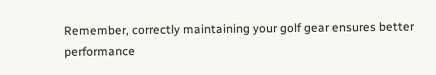Remember, correctly maintaining your golf gear ensures better performance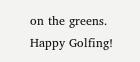on the greens. Happy Golfing!